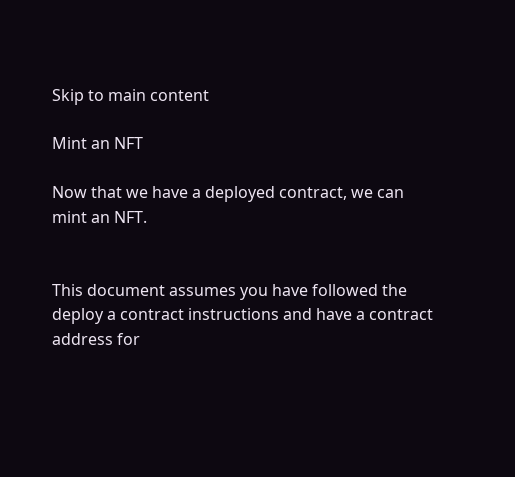Skip to main content

Mint an NFT

Now that we have a deployed contract, we can mint an NFT.


This document assumes you have followed the deploy a contract instructions and have a contract address for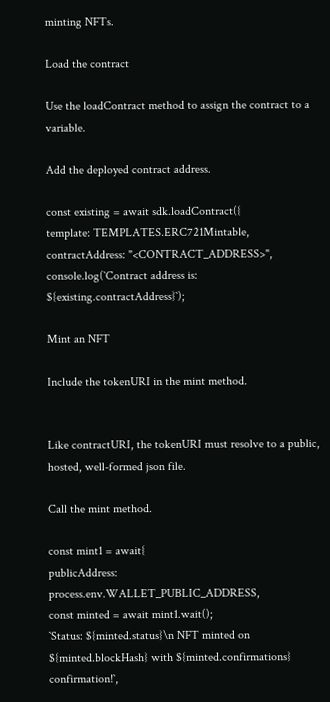minting NFTs.

Load the contract

Use the loadContract method to assign the contract to a variable.

Add the deployed contract address.

const existing = await sdk.loadContract({
template: TEMPLATES.ERC721Mintable,
contractAddress: "<CONTRACT_ADDRESS>",
console.log(`Contract address is: ${existing.contractAddress}`);

Mint an NFT

Include the tokenURI in the mint method.


Like contractURI, the tokenURI must resolve to a public, hosted, well-formed json file.

Call the mint method.

const mint1 = await{
publicAddress: process.env.WALLET_PUBLIC_ADDRESS,
const minted = await mint1.wait();
`Status: ${minted.status}\n NFT minted on ${minted.blockHash} with ${minted.confirmations} confirmation!`,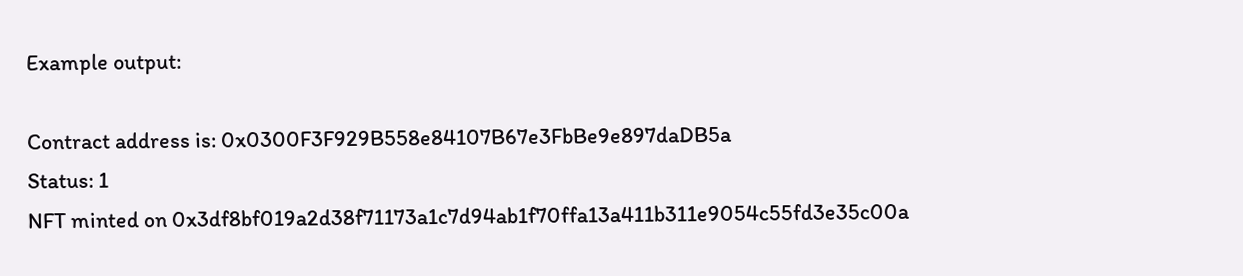Example output:

Contract address is: 0x0300F3F929B558e84107B67e3FbBe9e897daDB5a
Status: 1
NFT minted on 0x3df8bf019a2d38f71173a1c7d94ab1f70ffa13a411b311e9054c55fd3e35c00a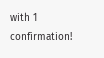with 1 confirmation!